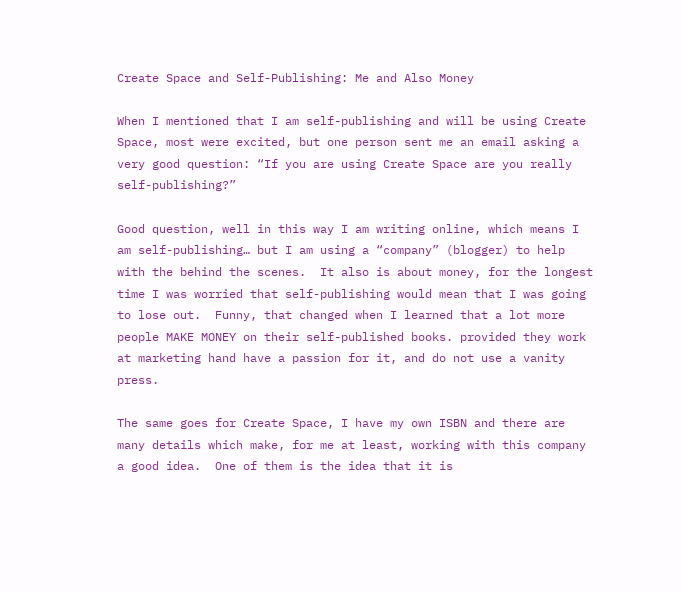Create Space and Self-Publishing: Me and Also Money

When I mentioned that I am self-publishing and will be using Create Space, most were excited, but one person sent me an email asking a very good question: “If you are using Create Space are you really self-publishing?”

Good question, well in this way I am writing online, which means I am self-publishing… but I am using a “company” (blogger) to help with the behind the scenes.  It also is about money, for the longest time I was worried that self-publishing would mean that I was going to lose out.  Funny, that changed when I learned that a lot more people MAKE MONEY on their self-published books. provided they work at marketing hand have a passion for it, and do not use a vanity press.

The same goes for Create Space, I have my own ISBN and there are many details which make, for me at least, working with this company a good idea.  One of them is the idea that it is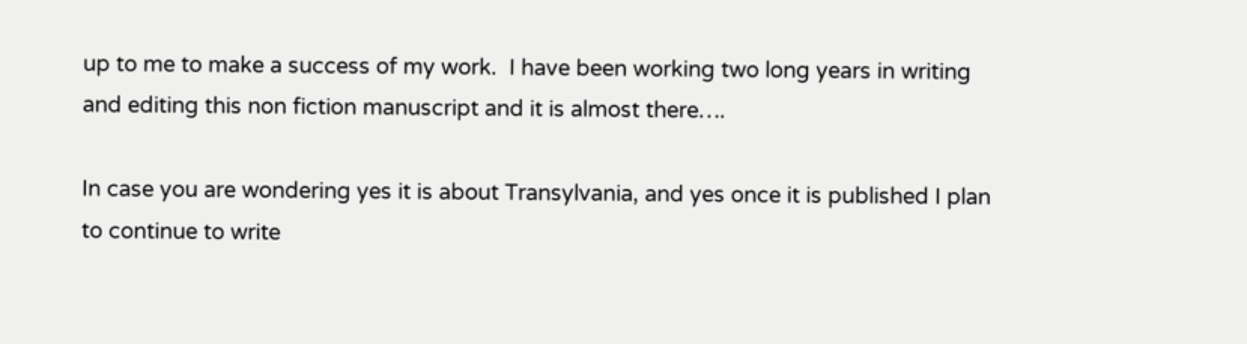up to me to make a success of my work.  I have been working two long years in writing and editing this non fiction manuscript and it is almost there….

In case you are wondering yes it is about Transylvania, and yes once it is published I plan to continue to write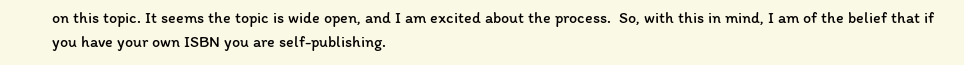on this topic. It seems the topic is wide open, and I am excited about the process.  So, with this in mind, I am of the belief that if you have your own ISBN you are self-publishing.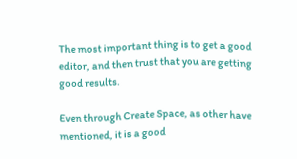The most important thing is to get a good editor, and then trust that you are getting good results.

Even through Create Space, as other have mentioned, it is a good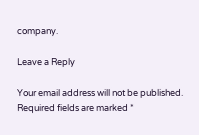company.

Leave a Reply

Your email address will not be published. Required fields are marked *